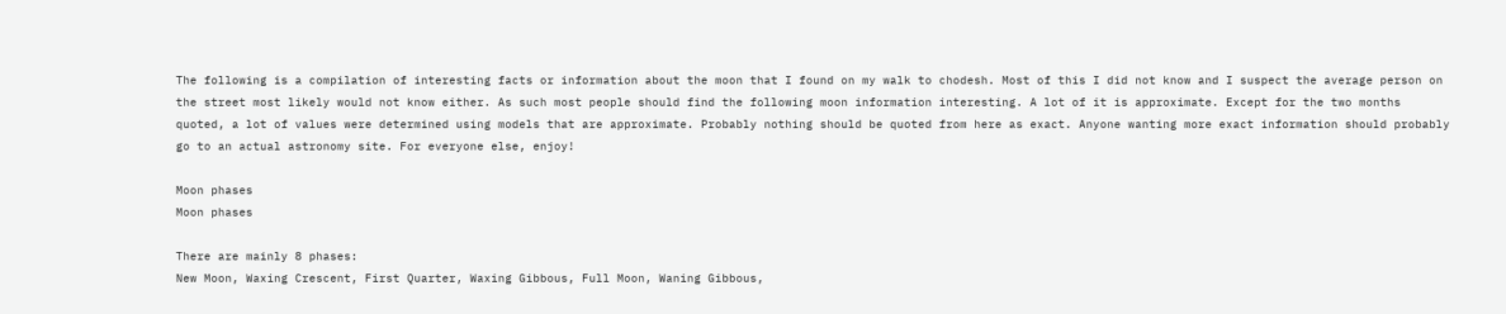The following is a compilation of interesting facts or information about the moon that I found on my walk to chodesh. Most of this I did not know and I suspect the average person on the street most likely would not know either. As such most people should find the following moon information interesting. A lot of it is approximate. Except for the two months quoted, a lot of values were determined using models that are approximate. Probably nothing should be quoted from here as exact. Anyone wanting more exact information should probably go to an actual astronomy site. For everyone else, enjoy!

Moon phases
Moon phases

There are mainly 8 phases:
New Moon, Waxing Crescent, First Quarter, Waxing Gibbous, Full Moon, Waning Gibbous,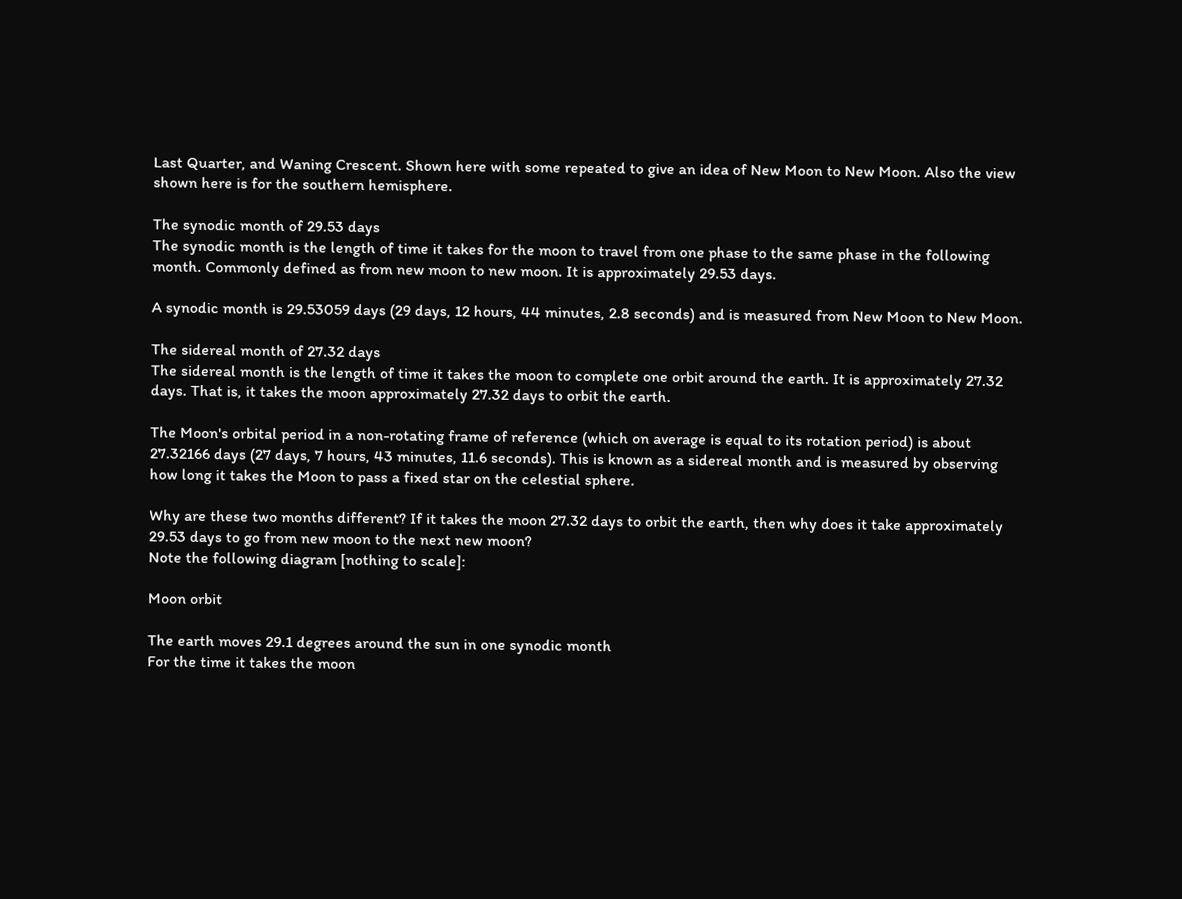Last Quarter, and Waning Crescent. Shown here with some repeated to give an idea of New Moon to New Moon. Also the view shown here is for the southern hemisphere.

The synodic month of 29.53 days
The synodic month is the length of time it takes for the moon to travel from one phase to the same phase in the following month. Commonly defined as from new moon to new moon. It is approximately 29.53 days.

A synodic month is 29.53059 days (29 days, 12 hours, 44 minutes, 2.8 seconds) and is measured from New Moon to New Moon.

The sidereal month of 27.32 days
The sidereal month is the length of time it takes the moon to complete one orbit around the earth. It is approximately 27.32 days. That is, it takes the moon approximately 27.32 days to orbit the earth.

The Moon's orbital period in a non-rotating frame of reference (which on average is equal to its rotation period) is about 27.32166 days (27 days, 7 hours, 43 minutes, 11.6 seconds). This is known as a sidereal month and is measured by observing how long it takes the Moon to pass a fixed star on the celestial sphere.

Why are these two months different? If it takes the moon 27.32 days to orbit the earth, then why does it take approximately 29.53 days to go from new moon to the next new moon?
Note the following diagram [nothing to scale]:

Moon orbit

The earth moves 29.1 degrees around the sun in one synodic month
For the time it takes the moon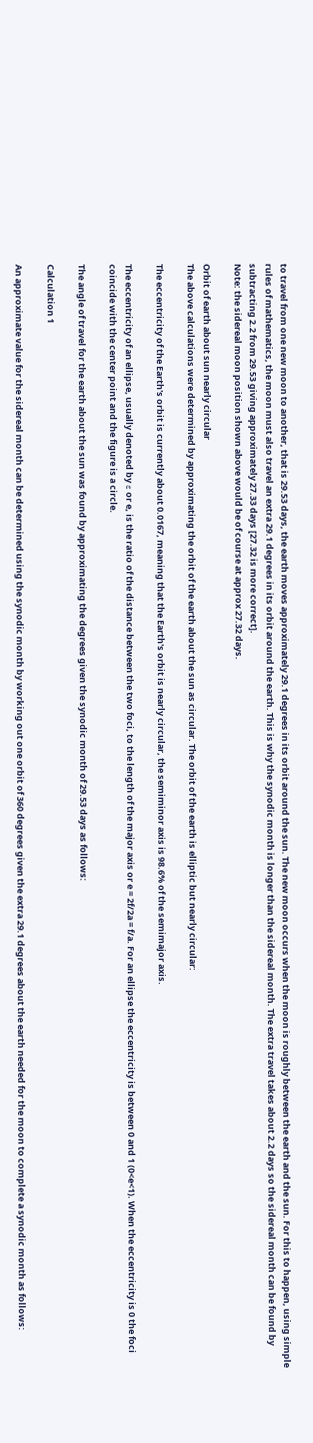to travel from one new moon to another, that is 29.53 days, the earth moves approximately 29.1 degrees in its orbit around the sun. The new moon occurs when the moon is roughly between the earth and the sun. For this to happen, using simple rules of mathematics, the moon must also travel an extra 29.1 degrees in its orbit around the earth. This is why the synodic month is longer than the sidereal month. The extra travel takes about 2.2 days so the sidereal month can be found by subtracting 2.2 from 29.53 giving approximately 27.33 days [27.32 is more correct].
Note: the sidereal moon position shown above would be of course at approx 27.32 days.

Orbit of earth about sun nearly circular
The above calculations were determined by approximating the orbit of the earth about the sun as circular. The orbit of the earth is elliptic but nearly circular:

The eccentricity of the Earth's orbit is currently about 0.0167, meaning that the Earth's orbit is nearly circular, the semiminor axis is 98.6% of the semimajor axis.

The eccentricity of an ellipse, usually denoted by ε or e, is the ratio of the distance between the two foci, to the length of the major axis or e = 2f/2a = f/a. For an ellipse the eccentricity is between 0 and 1 (0<e<1). When the eccentricity is 0 the foci coincide with the center point and the figure is a circle.

The angle of travel for the earth about the sun was found by approximating the degrees given the synodic month of 29.53 days as follows:

Calculation 1

An approximate value for the sidereal month can be determined using the synodic month by working out one orbit of 360 degrees given the extra 29.1 degrees about the earth needed for the moon to complete a synodic month as follows: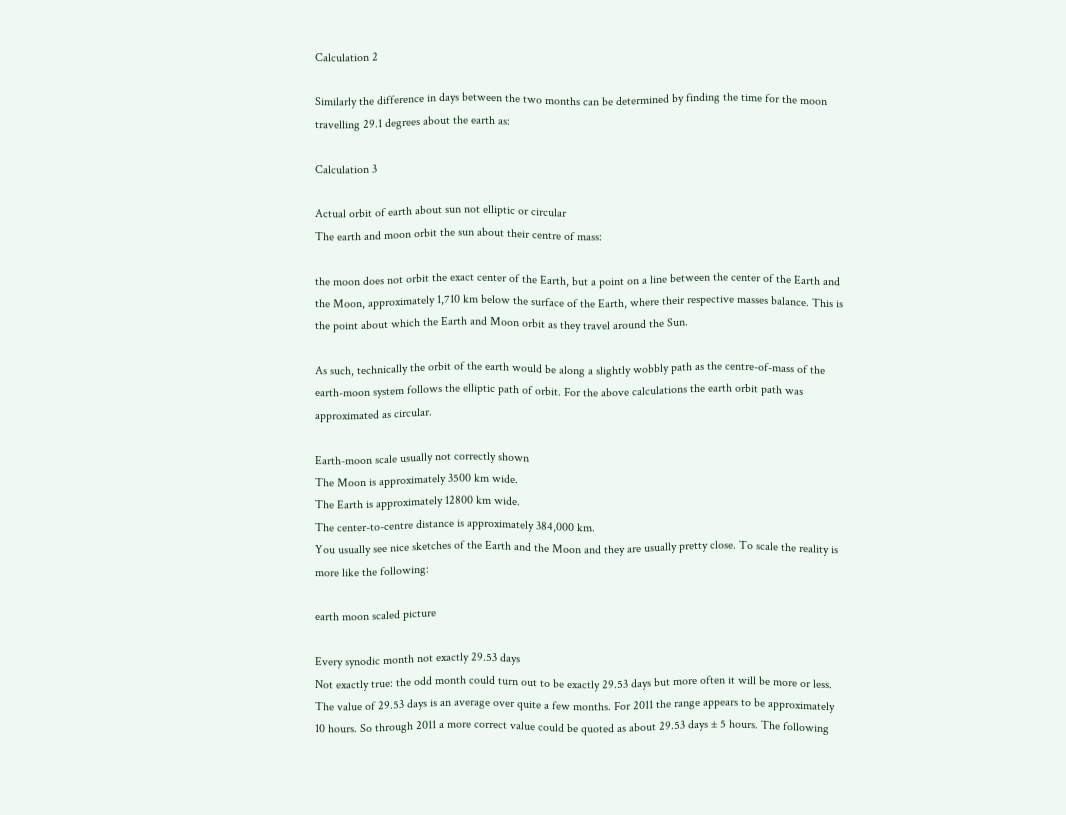Calculation 2

Similarly the difference in days between the two months can be determined by finding the time for the moon travelling 29.1 degrees about the earth as:

Calculation 3

Actual orbit of earth about sun not elliptic or circular
The earth and moon orbit the sun about their centre of mass:

the moon does not orbit the exact center of the Earth, but a point on a line between the center of the Earth and the Moon, approximately 1,710 km below the surface of the Earth, where their respective masses balance. This is the point about which the Earth and Moon orbit as they travel around the Sun.

As such, technically the orbit of the earth would be along a slightly wobbly path as the centre-of-mass of the earth-moon system follows the elliptic path of orbit. For the above calculations the earth orbit path was approximated as circular.

Earth-moon scale usually not correctly shown
The Moon is approximately 3500 km wide.
The Earth is approximately 12800 km wide.
The center-to-centre distance is approximately 384,000 km.
You usually see nice sketches of the Earth and the Moon and they are usually pretty close. To scale the reality is more like the following:

earth moon scaled picture

Every synodic month not exactly 29.53 days
Not exactly true: the odd month could turn out to be exactly 29.53 days but more often it will be more or less. The value of 29.53 days is an average over quite a few months. For 2011 the range appears to be approximately 10 hours. So through 2011 a more correct value could be quoted as about 29.53 days ± 5 hours. The following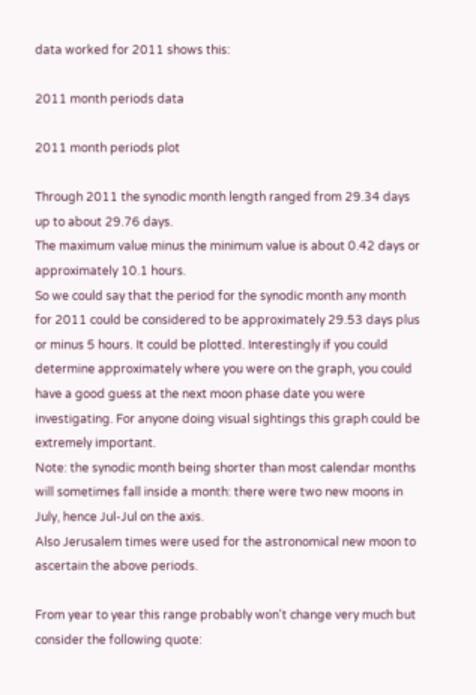data worked for 2011 shows this:

2011 month periods data

2011 month periods plot

Through 2011 the synodic month length ranged from 29.34 days up to about 29.76 days.
The maximum value minus the minimum value is about 0.42 days or approximately 10.1 hours.
So we could say that the period for the synodic month any month for 2011 could be considered to be approximately 29.53 days plus or minus 5 hours. It could be plotted. Interestingly if you could determine approximately where you were on the graph, you could have a good guess at the next moon phase date you were investigating. For anyone doing visual sightings this graph could be extremely important.
Note: the synodic month being shorter than most calendar months will sometimes fall inside a month: there were two new moons in July, hence Jul-Jul on the axis.
Also Jerusalem times were used for the astronomical new moon to ascertain the above periods.

From year to year this range probably won't change very much but consider the following quote: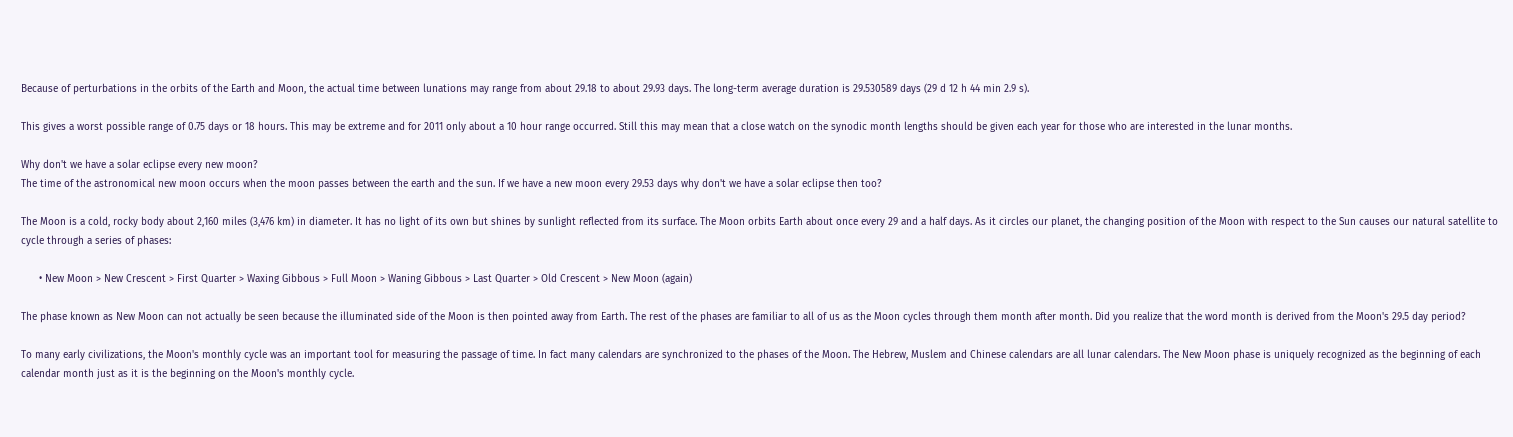Because of perturbations in the orbits of the Earth and Moon, the actual time between lunations may range from about 29.18 to about 29.93 days. The long-term average duration is 29.530589 days (29 d 12 h 44 min 2.9 s).

This gives a worst possible range of 0.75 days or 18 hours. This may be extreme and for 2011 only about a 10 hour range occurred. Still this may mean that a close watch on the synodic month lengths should be given each year for those who are interested in the lunar months.

Why don't we have a solar eclipse every new moon?
The time of the astronomical new moon occurs when the moon passes between the earth and the sun. If we have a new moon every 29.53 days why don't we have a solar eclipse then too?

The Moon is a cold, rocky body about 2,160 miles (3,476 km) in diameter. It has no light of its own but shines by sunlight reflected from its surface. The Moon orbits Earth about once every 29 and a half days. As it circles our planet, the changing position of the Moon with respect to the Sun causes our natural satellite to cycle through a series of phases:

      • New Moon > New Crescent > First Quarter > Waxing Gibbous > Full Moon > Waning Gibbous > Last Quarter > Old Crescent > New Moon (again)

The phase known as New Moon can not actually be seen because the illuminated side of the Moon is then pointed away from Earth. The rest of the phases are familiar to all of us as the Moon cycles through them month after month. Did you realize that the word month is derived from the Moon's 29.5 day period?

To many early civilizations, the Moon's monthly cycle was an important tool for measuring the passage of time. In fact many calendars are synchronized to the phases of the Moon. The Hebrew, Muslem and Chinese calendars are all lunar calendars. The New Moon phase is uniquely recognized as the beginning of each calendar month just as it is the beginning on the Moon's monthly cycle.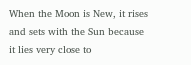When the Moon is New, it rises and sets with the Sun because it lies very close to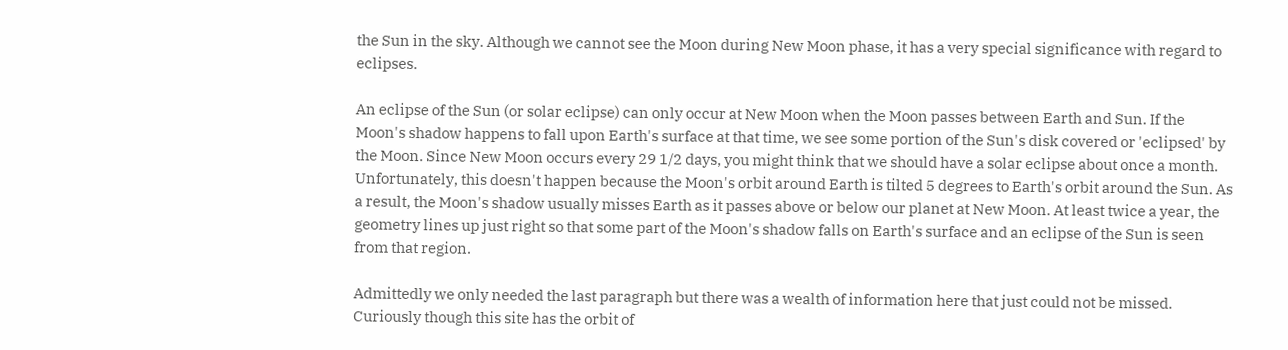the Sun in the sky. Although we cannot see the Moon during New Moon phase, it has a very special significance with regard to eclipses.

An eclipse of the Sun (or solar eclipse) can only occur at New Moon when the Moon passes between Earth and Sun. If the Moon's shadow happens to fall upon Earth's surface at that time, we see some portion of the Sun's disk covered or 'eclipsed' by the Moon. Since New Moon occurs every 29 1/2 days, you might think that we should have a solar eclipse about once a month. Unfortunately, this doesn't happen because the Moon's orbit around Earth is tilted 5 degrees to Earth's orbit around the Sun. As a result, the Moon's shadow usually misses Earth as it passes above or below our planet at New Moon. At least twice a year, the geometry lines up just right so that some part of the Moon's shadow falls on Earth's surface and an eclipse of the Sun is seen from that region.

Admittedly we only needed the last paragraph but there was a wealth of information here that just could not be missed. Curiously though this site has the orbit of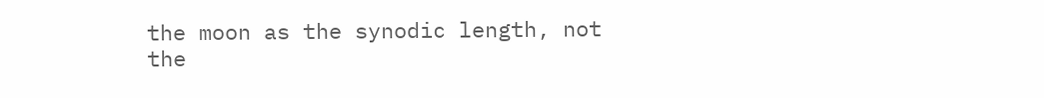the moon as the synodic length, not the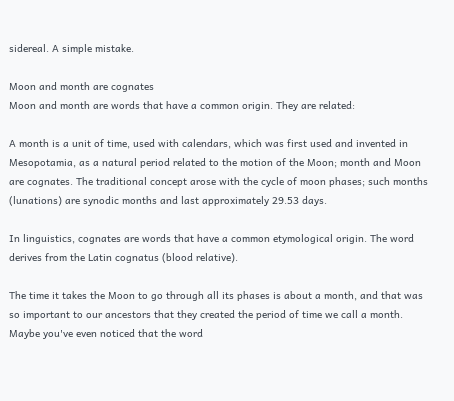sidereal. A simple mistake.

Moon and month are cognates
Moon and month are words that have a common origin. They are related:

A month is a unit of time, used with calendars, which was first used and invented in Mesopotamia, as a natural period related to the motion of the Moon; month and Moon are cognates. The traditional concept arose with the cycle of moon phases; such months (lunations) are synodic months and last approximately 29.53 days.

In linguistics, cognates are words that have a common etymological origin. The word derives from the Latin cognatus (blood relative).

The time it takes the Moon to go through all its phases is about a month, and that was so important to our ancestors that they created the period of time we call a month. Maybe you've even noticed that the word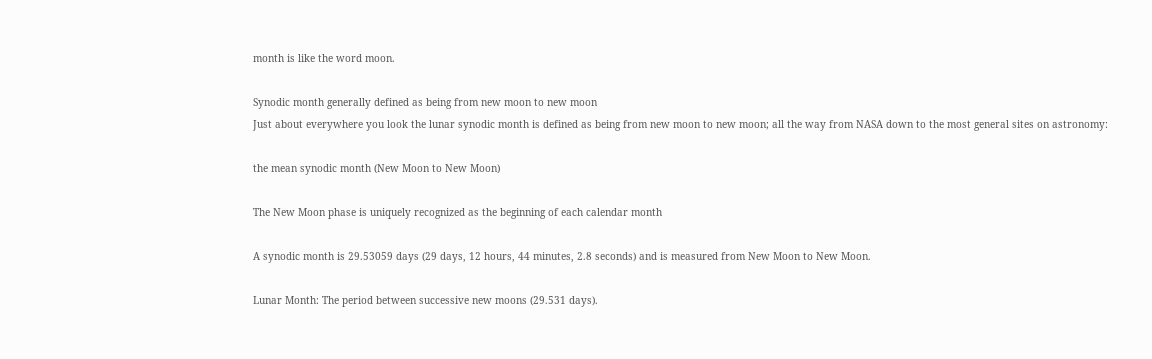month is like the word moon.

Synodic month generally defined as being from new moon to new moon
Just about everywhere you look the lunar synodic month is defined as being from new moon to new moon; all the way from NASA down to the most general sites on astronomy:

the mean synodic month (New Moon to New Moon)

The New Moon phase is uniquely recognized as the beginning of each calendar month

A synodic month is 29.53059 days (29 days, 12 hours, 44 minutes, 2.8 seconds) and is measured from New Moon to New Moon.

Lunar Month: The period between successive new moons (29.531 days).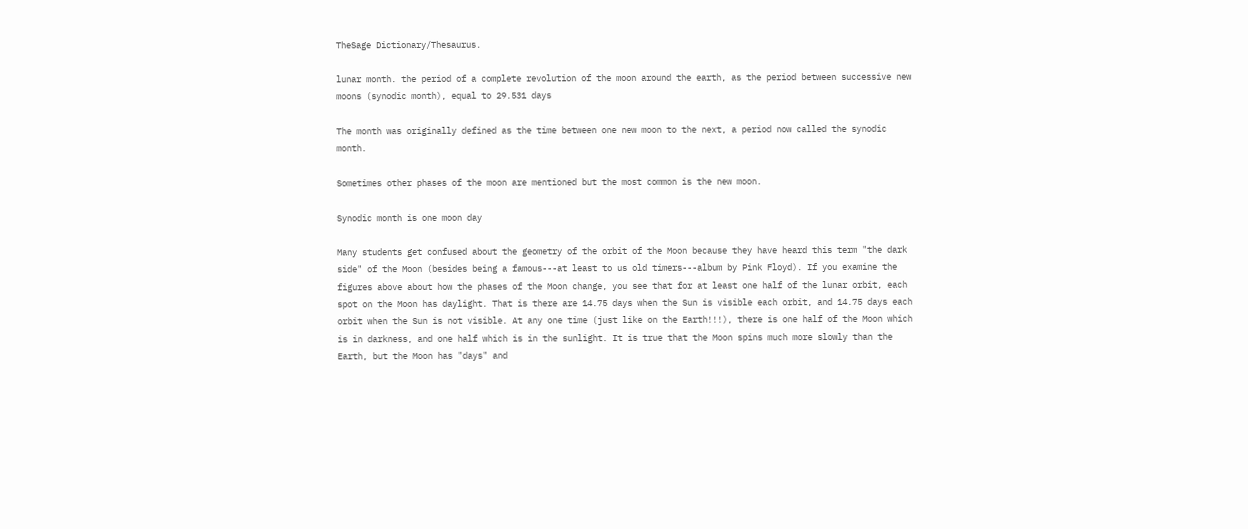TheSage Dictionary/Thesaurus.

lunar month. the period of a complete revolution of the moon around the earth, as the period between successive new moons (synodic month), equal to 29.531 days

The month was originally defined as the time between one new moon to the next, a period now called the synodic month.

Sometimes other phases of the moon are mentioned but the most common is the new moon.

Synodic month is one moon day

Many students get confused about the geometry of the orbit of the Moon because they have heard this term "the dark side" of the Moon (besides being a famous---at least to us old timers---album by Pink Floyd). If you examine the figures above about how the phases of the Moon change, you see that for at least one half of the lunar orbit, each spot on the Moon has daylight. That is there are 14.75 days when the Sun is visible each orbit, and 14.75 days each orbit when the Sun is not visible. At any one time (just like on the Earth!!!), there is one half of the Moon which is in darkness, and one half which is in the sunlight. It is true that the Moon spins much more slowly than the Earth, but the Moon has "days" and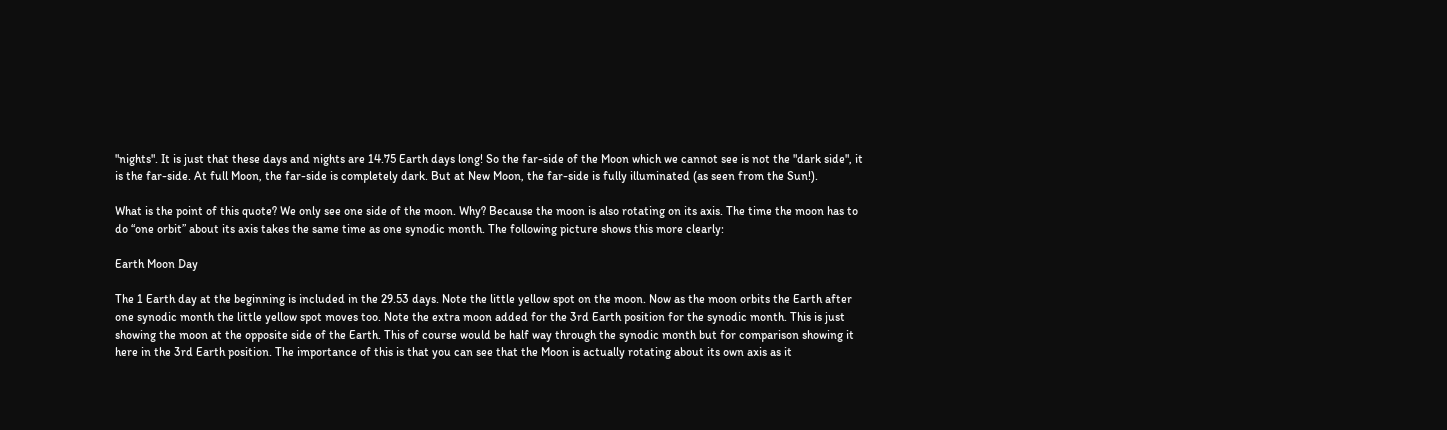"nights". It is just that these days and nights are 14.75 Earth days long! So the far-side of the Moon which we cannot see is not the "dark side", it is the far-side. At full Moon, the far-side is completely dark. But at New Moon, the far-side is fully illuminated (as seen from the Sun!).

What is the point of this quote? We only see one side of the moon. Why? Because the moon is also rotating on its axis. The time the moon has to do “one orbit” about its axis takes the same time as one synodic month. The following picture shows this more clearly:

Earth Moon Day

The 1 Earth day at the beginning is included in the 29.53 days. Note the little yellow spot on the moon. Now as the moon orbits the Earth after one synodic month the little yellow spot moves too. Note the extra moon added for the 3rd Earth position for the synodic month. This is just showing the moon at the opposite side of the Earth. This of course would be half way through the synodic month but for comparison showing it here in the 3rd Earth position. The importance of this is that you can see that the Moon is actually rotating about its own axis as it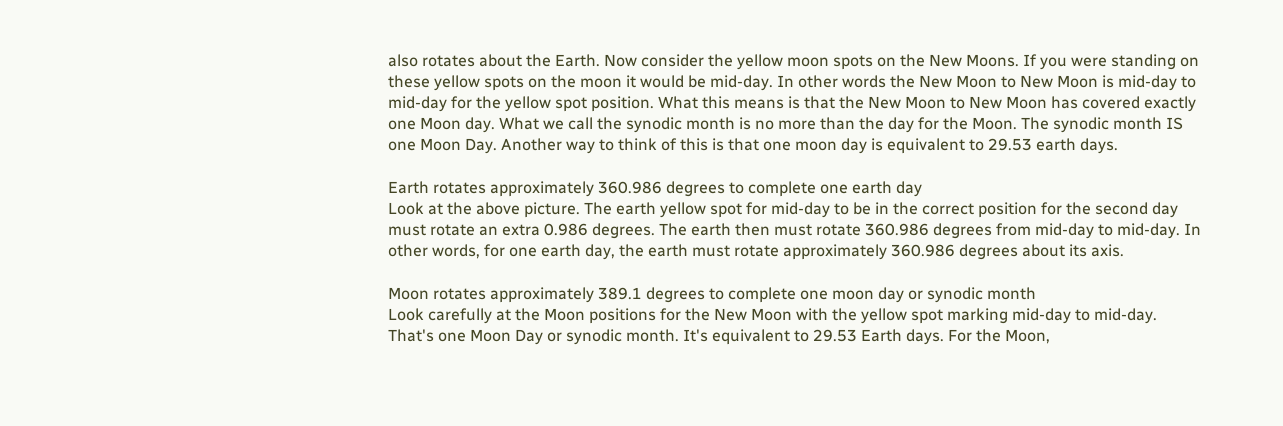also rotates about the Earth. Now consider the yellow moon spots on the New Moons. If you were standing on these yellow spots on the moon it would be mid-day. In other words the New Moon to New Moon is mid-day to mid-day for the yellow spot position. What this means is that the New Moon to New Moon has covered exactly one Moon day. What we call the synodic month is no more than the day for the Moon. The synodic month IS one Moon Day. Another way to think of this is that one moon day is equivalent to 29.53 earth days.

Earth rotates approximately 360.986 degrees to complete one earth day
Look at the above picture. The earth yellow spot for mid-day to be in the correct position for the second day must rotate an extra 0.986 degrees. The earth then must rotate 360.986 degrees from mid-day to mid-day. In other words, for one earth day, the earth must rotate approximately 360.986 degrees about its axis.

Moon rotates approximately 389.1 degrees to complete one moon day or synodic month
Look carefully at the Moon positions for the New Moon with the yellow spot marking mid-day to mid-day. That's one Moon Day or synodic month. It's equivalent to 29.53 Earth days. For the Moon,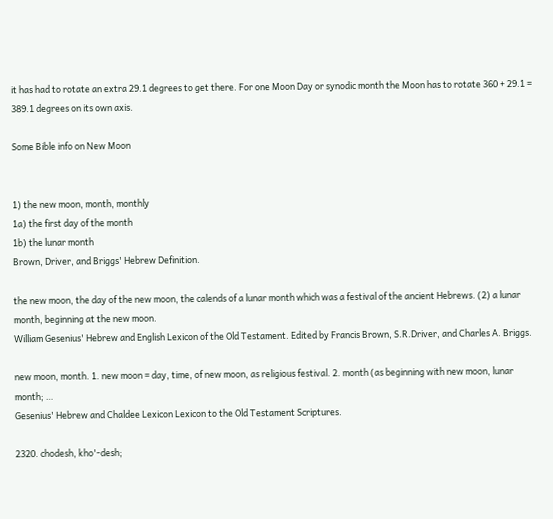it has had to rotate an extra 29.1 degrees to get there. For one Moon Day or synodic month the Moon has to rotate 360 + 29.1 = 389.1 degrees on its own axis.

Some Bible info on New Moon


1) the new moon, month, monthly
1a) the first day of the month
1b) the lunar month
Brown, Driver, and Briggs' Hebrew Definition.

the new moon, the day of the new moon, the calends of a lunar month which was a festival of the ancient Hebrews. (2) a lunar month, beginning at the new moon.
William Gesenius' Hebrew and English Lexicon of the Old Testament. Edited by Francis Brown, S.R.Driver, and Charles A. Briggs.

new moon, month. 1. new moon = day, time, of new moon, as religious festival. 2. month (as beginning with new moon, lunar month; …
Gesenius' Hebrew and Chaldee Lexicon Lexicon to the Old Testament Scriptures.

2320. chodesh, kho'-desh;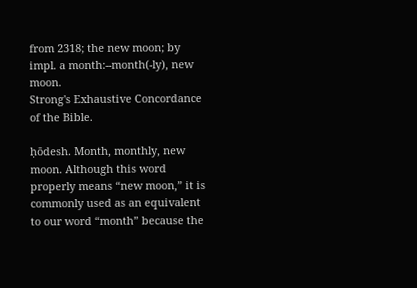from 2318; the new moon; by impl. a month:--month(-ly), new moon.
Strong's Exhaustive Concordance of the Bible.

ḥōdesh. Month, monthly, new moon. Although this word properly means “new moon,” it is commonly used as an equivalent to our word “month” because the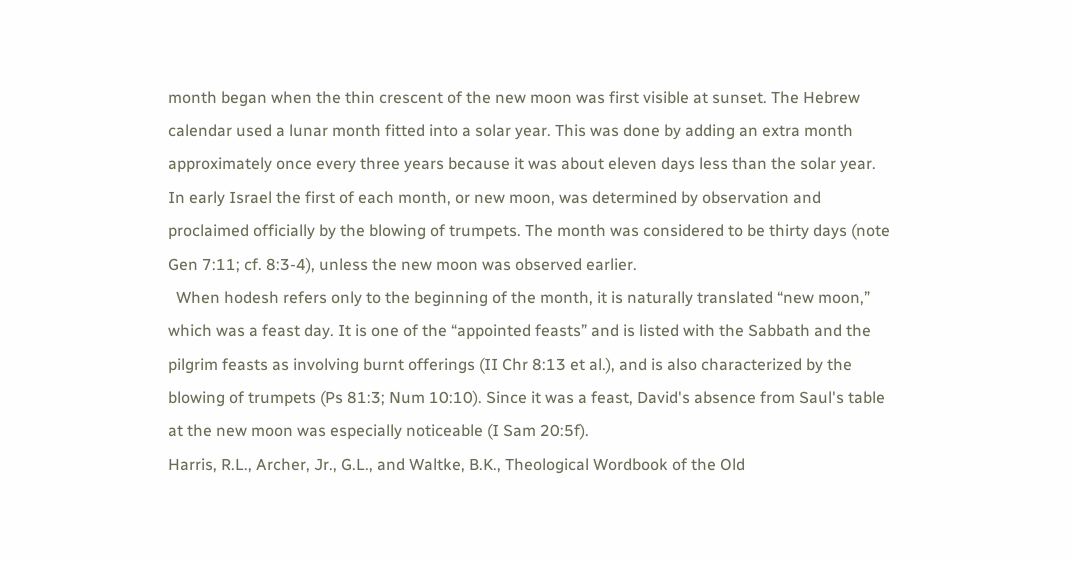month began when the thin crescent of the new moon was first visible at sunset. The Hebrew calendar used a lunar month fitted into a solar year. This was done by adding an extra month approximately once every three years because it was about eleven days less than the solar year. In early Israel the first of each month, or new moon, was determined by observation and proclaimed officially by the blowing of trumpets. The month was considered to be thirty days (note Gen 7:11; cf. 8:3-4), unless the new moon was observed earlier.
  When hodesh refers only to the beginning of the month, it is naturally translated “new moon,” which was a feast day. It is one of the “appointed feasts” and is listed with the Sabbath and the pilgrim feasts as involving burnt offerings (II Chr 8:13 et al.), and is also characterized by the blowing of trumpets (Ps 81:3; Num 10:10). Since it was a feast, David's absence from Saul's table at the new moon was especially noticeable (I Sam 20:5f).
Harris, R.L., Archer, Jr., G.L., and Waltke, B.K., Theological Wordbook of the Old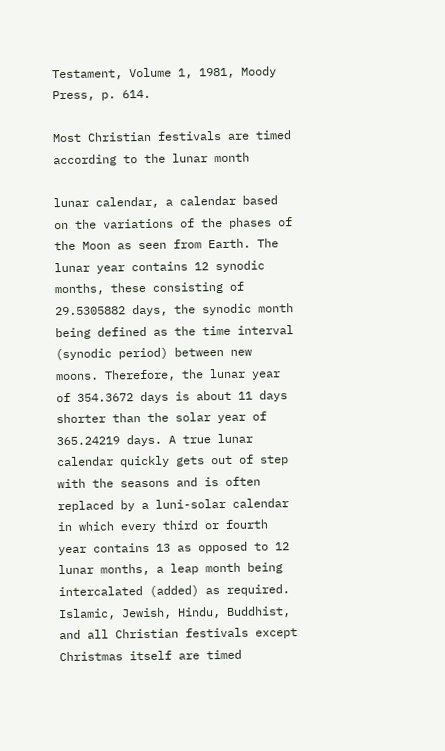Testament, Volume 1, 1981, Moody Press, p. 614.

Most Christian festivals are timed according to the lunar month

lunar calendar, a calendar based on the variations of the phases of the Moon as seen from Earth. The lunar year contains 12 synodic months, these consisting of 29.5305882 days, the synodic month being defined as the time interval (synodic period) between new moons. Therefore, the lunar year of 354.3672 days is about 11 days shorter than the solar year of 365.24219 days. A true lunar calendar quickly gets out of step with the seasons and is often replaced by a luni-solar calendar in which every third or fourth year contains 13 as opposed to 12 lunar months, a leap month being intercalated (added) as required. Islamic, Jewish, Hindu, Buddhist, and all Christian festivals except Christmas itself are timed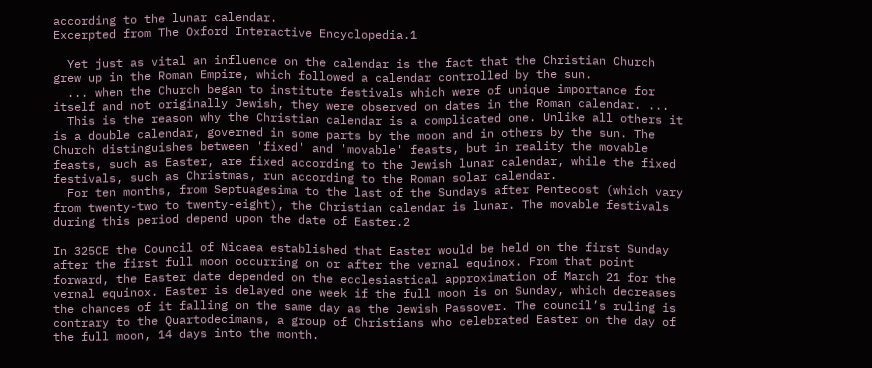according to the lunar calendar.
Excerpted from The Oxford Interactive Encyclopedia.1

  Yet just as vital an influence on the calendar is the fact that the Christian Church grew up in the Roman Empire, which followed a calendar controlled by the sun.
  ... when the Church began to institute festivals which were of unique importance for itself and not originally Jewish, they were observed on dates in the Roman calendar. ...
  This is the reason why the Christian calendar is a complicated one. Unlike all others it is a double calendar, governed in some parts by the moon and in others by the sun. The Church distinguishes between 'fixed' and 'movable' feasts, but in reality the movable feasts, such as Easter, are fixed according to the Jewish lunar calendar, while the fixed festivals, such as Christmas, run according to the Roman solar calendar.
  For ten months, from Septuagesima to the last of the Sundays after Pentecost (which vary from twenty-two to twenty-eight), the Christian calendar is lunar. The movable festivals during this period depend upon the date of Easter.2

In 325CE the Council of Nicaea established that Easter would be held on the first Sunday after the first full moon occurring on or after the vernal equinox. From that point forward, the Easter date depended on the ecclesiastical approximation of March 21 for the vernal equinox. Easter is delayed one week if the full moon is on Sunday, which decreases the chances of it falling on the same day as the Jewish Passover. The council’s ruling is contrary to the Quartodecimans, a group of Christians who celebrated Easter on the day of the full moon, 14 days into the month.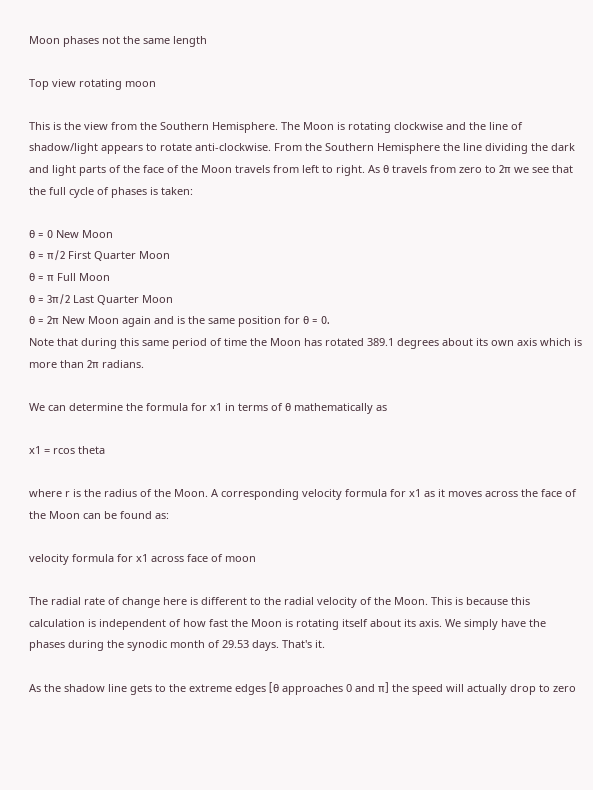Moon phases not the same length

Top view rotating moon

This is the view from the Southern Hemisphere. The Moon is rotating clockwise and the line of shadow/light appears to rotate anti-clockwise. From the Southern Hemisphere the line dividing the dark and light parts of the face of the Moon travels from left to right. As θ travels from zero to 2π we see that the full cycle of phases is taken:

θ = 0 New Moon
θ = π/2 First Quarter Moon
θ = π Full Moon
θ = 3π/2 Last Quarter Moon
θ = 2π New Moon again and is the same position for θ = 0.
Note that during this same period of time the Moon has rotated 389.1 degrees about its own axis which is more than 2π radians.

We can determine the formula for x1 in terms of θ mathematically as

x1 = rcos theta

where r is the radius of the Moon. A corresponding velocity formula for x1 as it moves across the face of the Moon can be found as:

velocity formula for x1 across face of moon

The radial rate of change here is different to the radial velocity of the Moon. This is because this calculation is independent of how fast the Moon is rotating itself about its axis. We simply have the phases during the synodic month of 29.53 days. That's it.

As the shadow line gets to the extreme edges [θ approaches 0 and π] the speed will actually drop to zero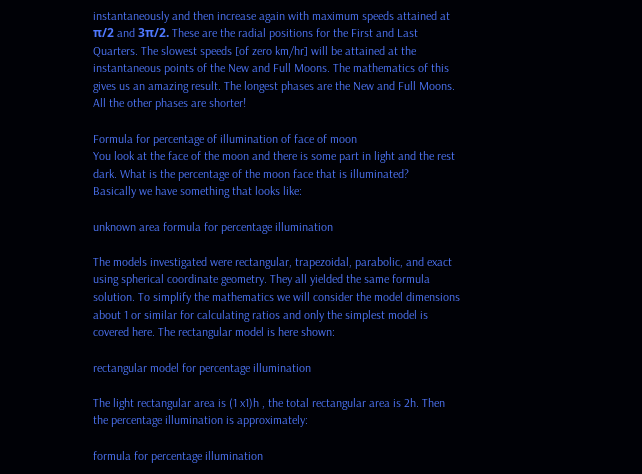instantaneously and then increase again with maximum speeds attained at π/2 and 3π/2. These are the radial positions for the First and Last Quarters. The slowest speeds [of zero km/hr] will be attained at the instantaneous points of the New and Full Moons. The mathematics of this gives us an amazing result. The longest phases are the New and Full Moons. All the other phases are shorter!

Formula for percentage of illumination of face of moon
You look at the face of the moon and there is some part in light and the rest dark. What is the percentage of the moon face that is illuminated?
Basically we have something that looks like:

unknown area formula for percentage illumination

The models investigated were rectangular, trapezoidal, parabolic, and exact using spherical coordinate geometry. They all yielded the same formula solution. To simplify the mathematics we will consider the model dimensions about 1 or similar for calculating ratios and only the simplest model is covered here. The rectangular model is here shown:

rectangular model for percentage illumination

The light rectangular area is (1 x1)h , the total rectangular area is 2h. Then the percentage illumination is approximately:

formula for percentage illumination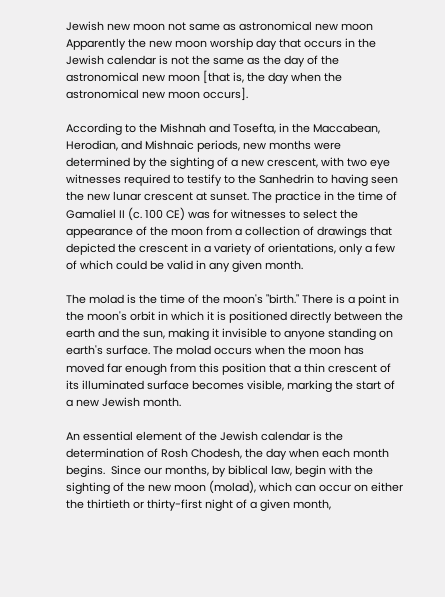Jewish new moon not same as astronomical new moon
Apparently the new moon worship day that occurs in the Jewish calendar is not the same as the day of the astronomical new moon [that is, the day when the astronomical new moon occurs].

According to the Mishnah and Tosefta, in the Maccabean, Herodian, and Mishnaic periods, new months were determined by the sighting of a new crescent, with two eye witnesses required to testify to the Sanhedrin to having seen the new lunar crescent at sunset. The practice in the time of Gamaliel II (c. 100 CE) was for witnesses to select the appearance of the moon from a collection of drawings that depicted the crescent in a variety of orientations, only a few of which could be valid in any given month.

The molad is the time of the moon's "birth." There is a point in the moon's orbit in which it is positioned directly between the earth and the sun, making it invisible to anyone standing on earth's surface. The molad occurs when the moon has moved far enough from this position that a thin crescent of its illuminated surface becomes visible, marking the start of a new Jewish month.

An essential element of the Jewish calendar is the determination of Rosh Chodesh, the day when each month begins.  Since our months, by biblical law, begin with the sighting of the new moon (molad), which can occur on either the thirtieth or thirty-first night of a given month,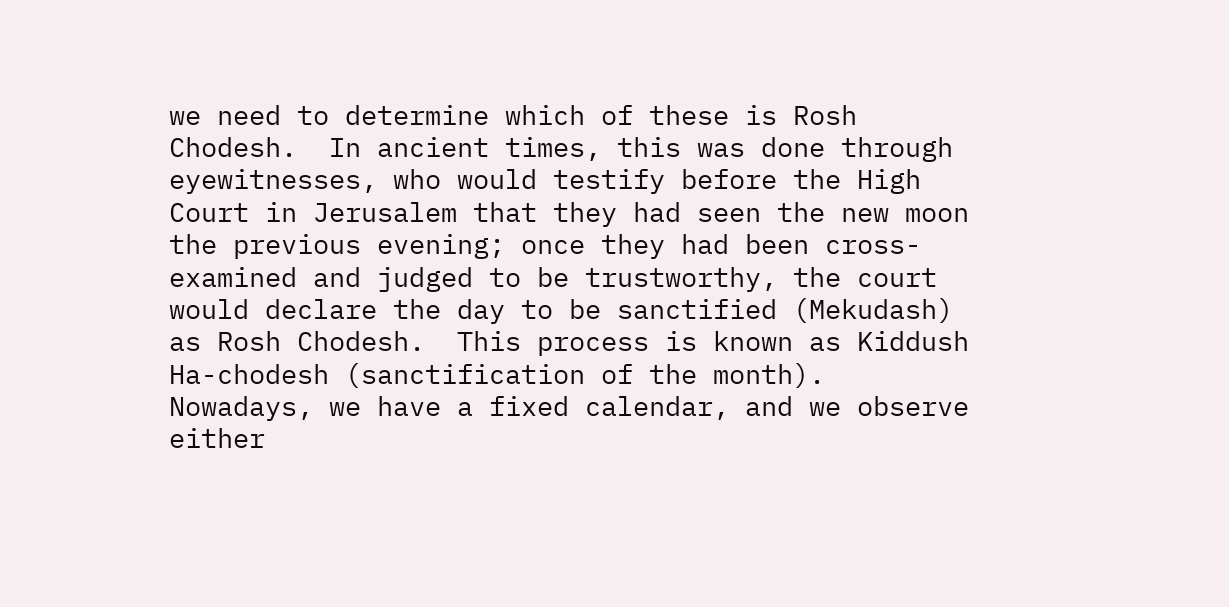we need to determine which of these is Rosh Chodesh.  In ancient times, this was done through eyewitnesses, who would testify before the High Court in Jerusalem that they had seen the new moon the previous evening; once they had been cross-examined and judged to be trustworthy, the court would declare the day to be sanctified (Mekudash) as Rosh Chodesh.  This process is known as Kiddush Ha-chodesh (sanctification of the month).  Nowadays, we have a fixed calendar, and we observe either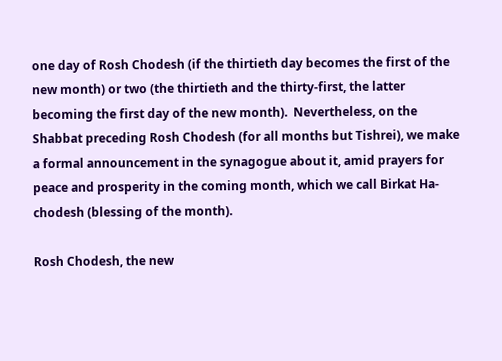one day of Rosh Chodesh (if the thirtieth day becomes the first of the new month) or two (the thirtieth and the thirty-first, the latter becoming the first day of the new month).  Nevertheless, on the Shabbat preceding Rosh Chodesh (for all months but Tishrei), we make a formal announcement in the synagogue about it, amid prayers for peace and prosperity in the coming month, which we call Birkat Ha-chodesh (blessing of the month).

Rosh Chodesh, the new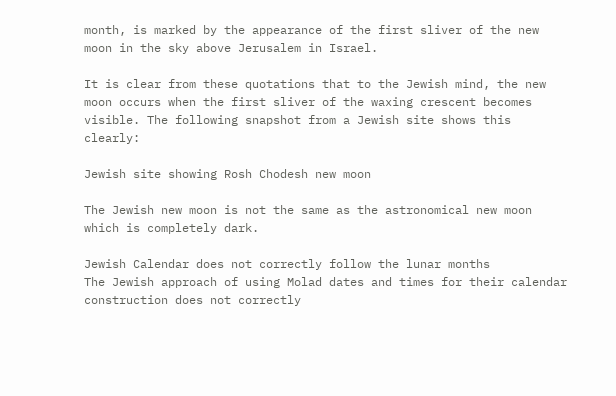month, is marked by the appearance of the first sliver of the new moon in the sky above Jerusalem in Israel.

It is clear from these quotations that to the Jewish mind, the new moon occurs when the first sliver of the waxing crescent becomes visible. The following snapshot from a Jewish site shows this clearly:

Jewish site showing Rosh Chodesh new moon

The Jewish new moon is not the same as the astronomical new moon which is completely dark.

Jewish Calendar does not correctly follow the lunar months
The Jewish approach of using Molad dates and times for their calendar construction does not correctly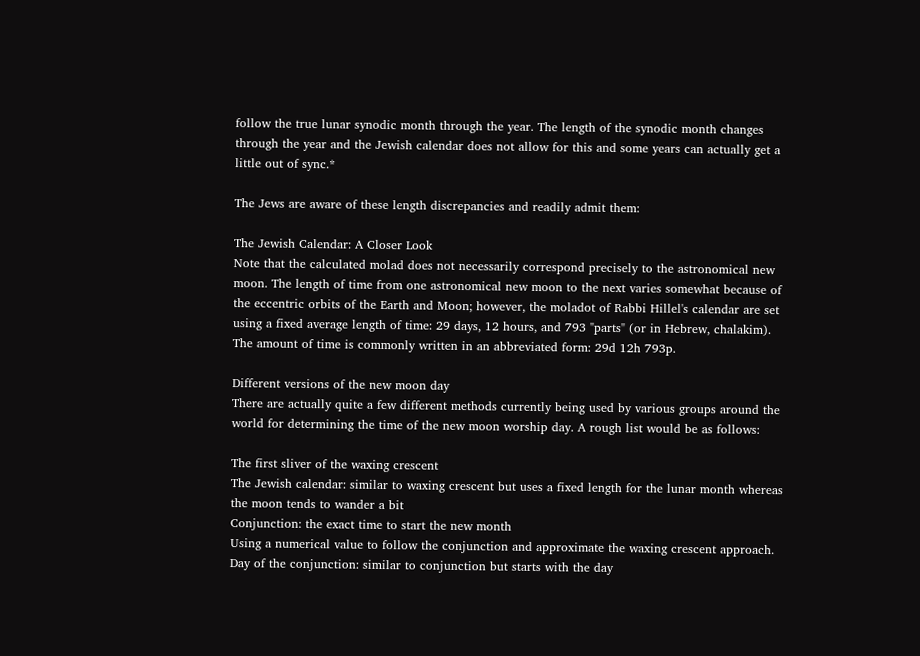follow the true lunar synodic month through the year. The length of the synodic month changes through the year and the Jewish calendar does not allow for this and some years can actually get a little out of sync.*

The Jews are aware of these length discrepancies and readily admit them:

The Jewish Calendar: A Closer Look
Note that the calculated molad does not necessarily correspond precisely to the astronomical new moon. The length of time from one astronomical new moon to the next varies somewhat because of the eccentric orbits of the Earth and Moon; however, the moladot of Rabbi Hillel's calendar are set using a fixed average length of time: 29 days, 12 hours, and 793 "parts" (or in Hebrew, chalakim). The amount of time is commonly written in an abbreviated form: 29d 12h 793p.

Different versions of the new moon day
There are actually quite a few different methods currently being used by various groups around the world for determining the time of the new moon worship day. A rough list would be as follows:

The first sliver of the waxing crescent
The Jewish calendar: similar to waxing crescent but uses a fixed length for the lunar month whereas the moon tends to wander a bit
Conjunction: the exact time to start the new month
Using a numerical value to follow the conjunction and approximate the waxing crescent approach.
Day of the conjunction: similar to conjunction but starts with the day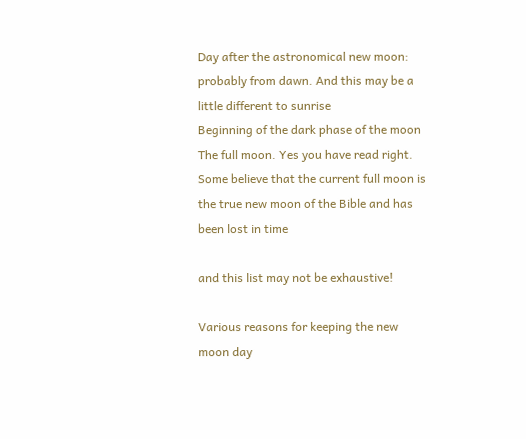Day after the astronomical new moon: probably from dawn. And this may be a little different to sunrise
Beginning of the dark phase of the moon
The full moon. Yes you have read right. Some believe that the current full moon is the true new moon of the Bible and has been lost in time

and this list may not be exhaustive!

Various reasons for keeping the new moon day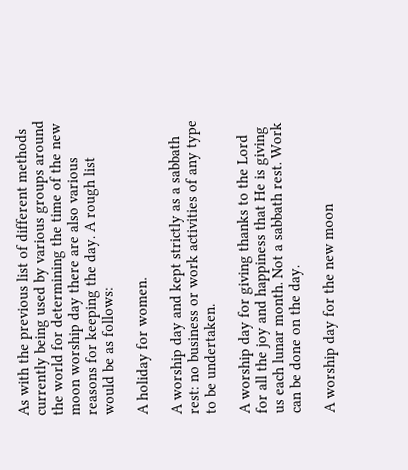As with the previous list of different methods currently being used by various groups around the world for determining the time of the new moon worship day there are also various reasons for keeping the day. A rough list would be as follows:

A holiday for women.

A worship day and kept strictly as a sabbath rest: no business or work activities of any type to be undertaken.

A worship day for giving thanks to the Lord for all the joy and happiness that He is giving us each lunar month. Not a sabbath rest. Work can be done on the day.

A worship day for the new moon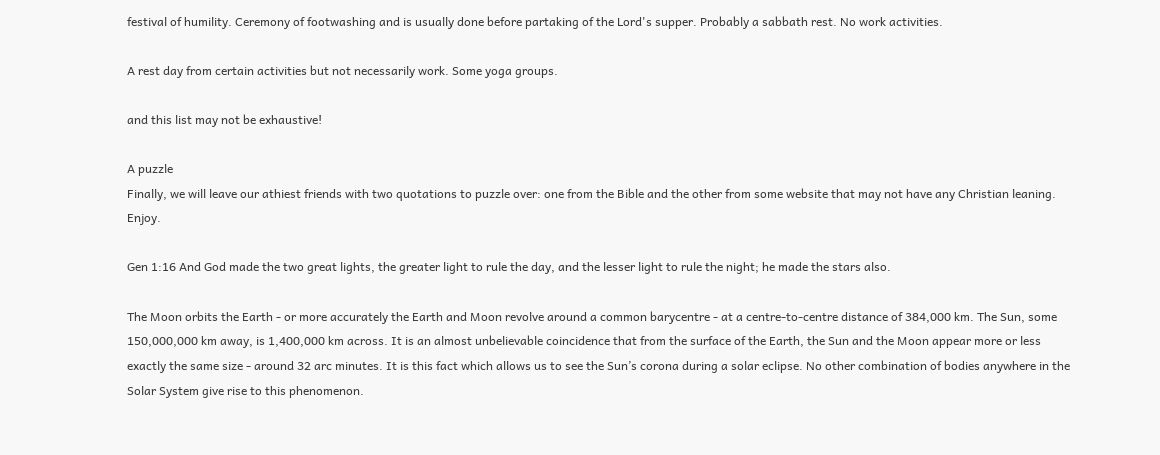festival of humility. Ceremony of footwashing and is usually done before partaking of the Lord's supper. Probably a sabbath rest. No work activities.

A rest day from certain activities but not necessarily work. Some yoga groups.

and this list may not be exhaustive!

A puzzle
Finally, we will leave our athiest friends with two quotations to puzzle over: one from the Bible and the other from some website that may not have any Christian leaning. Enjoy.

Gen 1:16 And God made the two great lights, the greater light to rule the day, and the lesser light to rule the night; he made the stars also.

The Moon orbits the Earth - or more accurately the Earth and Moon revolve around a common barycentre - at a centre-to-centre distance of 384,000 km. The Sun, some 150,000,000 km away, is 1,400,000 km across. It is an almost unbelievable coincidence that from the surface of the Earth, the Sun and the Moon appear more or less exactly the same size - around 32 arc minutes. It is this fact which allows us to see the Sun’s corona during a solar eclipse. No other combination of bodies anywhere in the Solar System give rise to this phenomenon.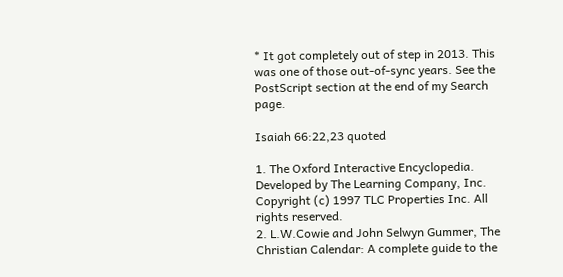* It got completely out of step in 2013. This was one of those out-of-sync years. See the PostScript section at the end of my Search page.

Isaiah 66:22,23 quoted

1. The Oxford Interactive Encyclopedia. Developed by The Learning Company, Inc. Copyright (c) 1997 TLC Properties Inc. All rights reserved.
2. L.W.Cowie and John Selwyn Gummer, The Christian Calendar: A complete guide to the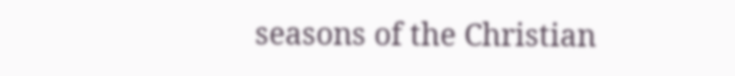seasons of the Christian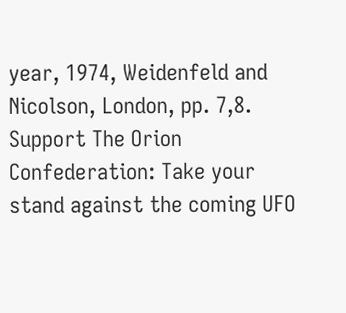year, 1974, Weidenfeld and Nicolson, London, pp. 7,8.
Support The Orion Confederation: Take your stand against the coming UFO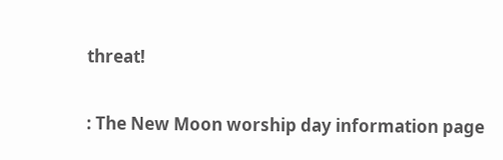threat!

: The New Moon worship day information page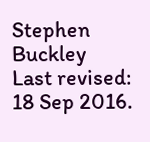Stephen Buckley
Last revised: 18 Sep 2016.